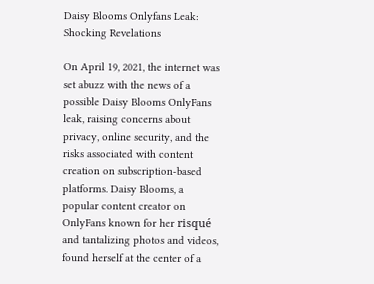Daisy Blooms Onlyfans Leak: Shocking Revelations

On April 19, 2021, the internet was set abuzz with the news of a possible Daisy Blooms OnlyFans leak, raising concerns about privacy, online security, and the risks associated with content creation on subscription-based platforms. Daisy Blooms, a popular content creator on OnlyFans known for her risqué and tantalizing photos and videos, found herself at the center of a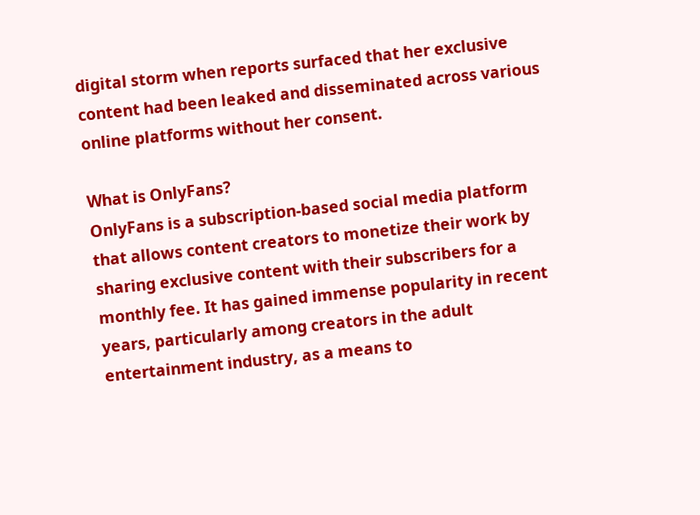digital storm when reports surfaced that her exclusive content had been leaked and disseminated across various online platforms without her consent.

What is OnlyFans?
OnlyFans is a subscription-based social media platform that allows content creators to monetize their work by sharing exclusive content with their subscribers for a monthly fee. It has gained immense popularity in recent years, particularly among creators in the adult entertainment industry, as a means to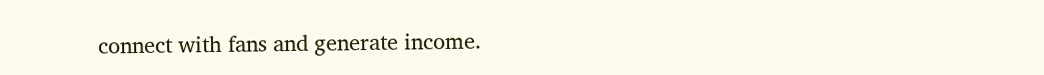connect with fans and generate income.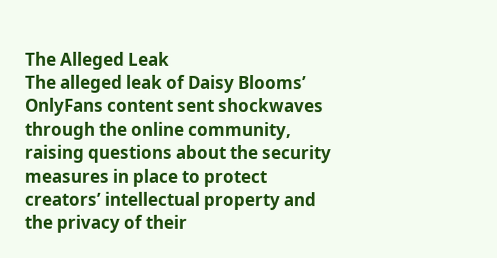The Alleged Leak
The alleged leak of Daisy Blooms’ OnlyFans content sent shockwaves through the online community, raising questions about the security measures in place to protect creators’ intellectual property and the privacy of their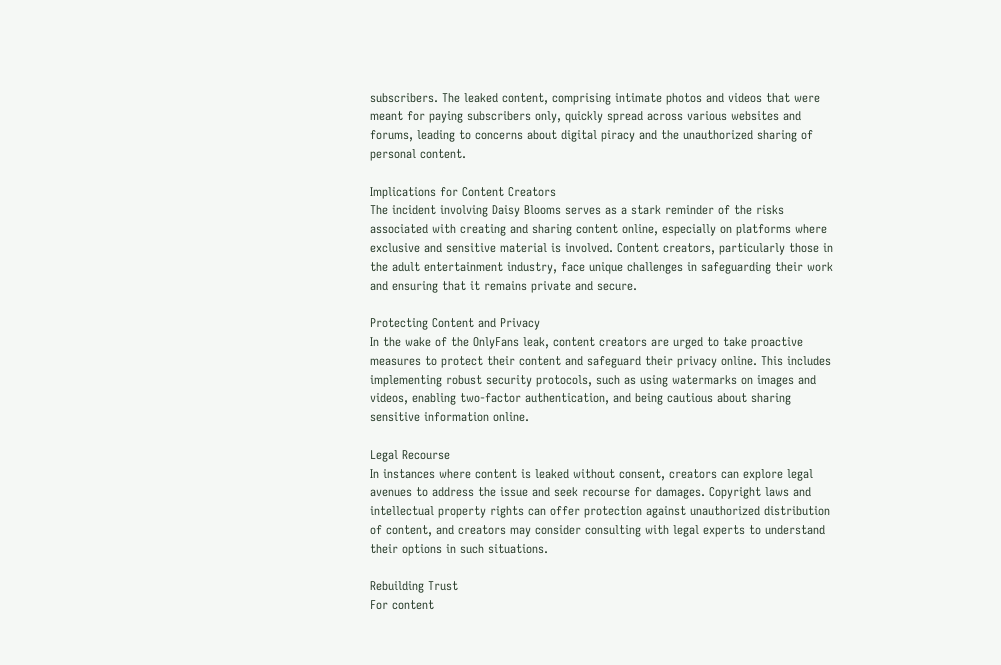subscribers. The leaked content, comprising intimate photos and videos that were meant for paying subscribers only, quickly spread across various websites and forums, leading to concerns about digital piracy and the unauthorized sharing of personal content.

Implications for Content Creators
The incident involving Daisy Blooms serves as a stark reminder of the risks associated with creating and sharing content online, especially on platforms where exclusive and sensitive material is involved. Content creators, particularly those in the adult entertainment industry, face unique challenges in safeguarding their work and ensuring that it remains private and secure.

Protecting Content and Privacy
In the wake of the OnlyFans leak, content creators are urged to take proactive measures to protect their content and safeguard their privacy online. This includes implementing robust security protocols, such as using watermarks on images and videos, enabling two-factor authentication, and being cautious about sharing sensitive information online.

Legal Recourse
In instances where content is leaked without consent, creators can explore legal avenues to address the issue and seek recourse for damages. Copyright laws and intellectual property rights can offer protection against unauthorized distribution of content, and creators may consider consulting with legal experts to understand their options in such situations.

Rebuilding Trust
For content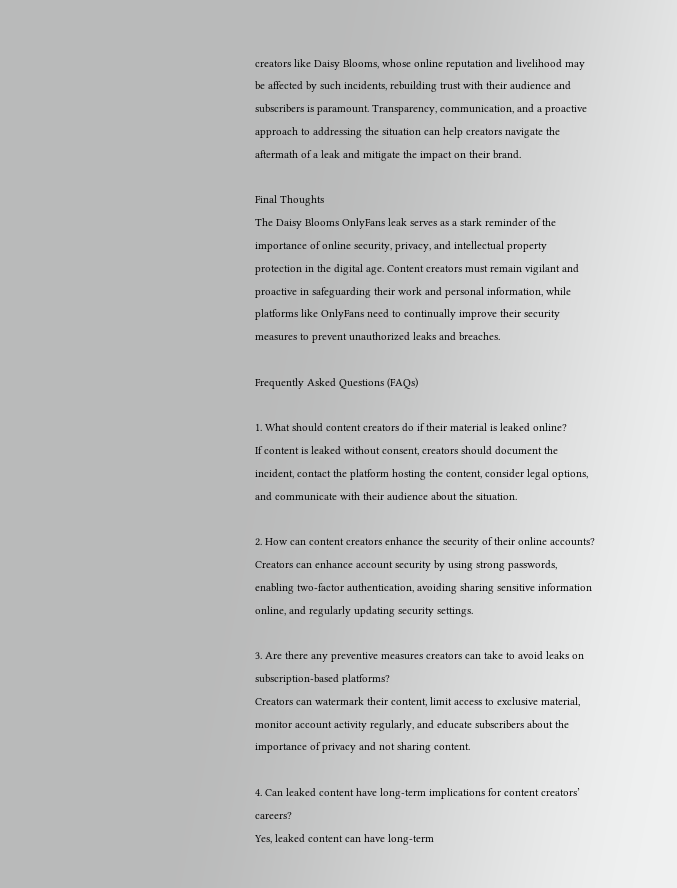creators like Daisy Blooms, whose online reputation and livelihood may be affected by such incidents, rebuilding trust with their audience and subscribers is paramount. Transparency, communication, and a proactive approach to addressing the situation can help creators navigate the aftermath of a leak and mitigate the impact on their brand.

Final Thoughts
The Daisy Blooms OnlyFans leak serves as a stark reminder of the importance of online security, privacy, and intellectual property protection in the digital age. Content creators must remain vigilant and proactive in safeguarding their work and personal information, while platforms like OnlyFans need to continually improve their security measures to prevent unauthorized leaks and breaches.

Frequently Asked Questions (FAQs)

1. What should content creators do if their material is leaked online?
If content is leaked without consent, creators should document the incident, contact the platform hosting the content, consider legal options, and communicate with their audience about the situation.

2. How can content creators enhance the security of their online accounts?
Creators can enhance account security by using strong passwords, enabling two-factor authentication, avoiding sharing sensitive information online, and regularly updating security settings.

3. Are there any preventive measures creators can take to avoid leaks on subscription-based platforms?
Creators can watermark their content, limit access to exclusive material, monitor account activity regularly, and educate subscribers about the importance of privacy and not sharing content.

4. Can leaked content have long-term implications for content creators’ careers?
Yes, leaked content can have long-term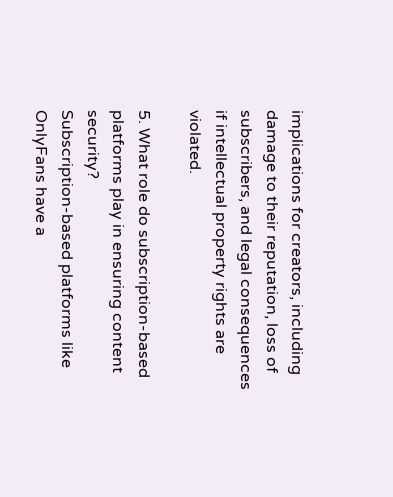implications for creators, including damage to their reputation, loss of subscribers, and legal consequences if intellectual property rights are violated.

5. What role do subscription-based platforms play in ensuring content security?
Subscription-based platforms like OnlyFans have a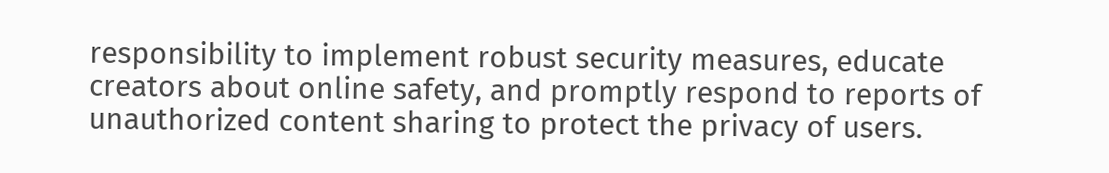responsibility to implement robust security measures, educate creators about online safety, and promptly respond to reports of unauthorized content sharing to protect the privacy of users.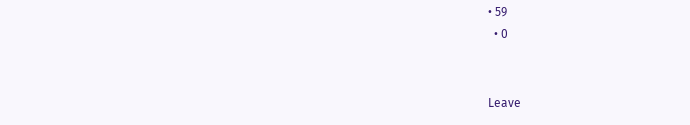• 59
  • 0


Leave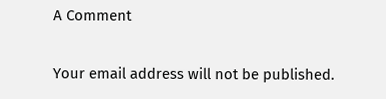A Comment

Your email address will not be published.